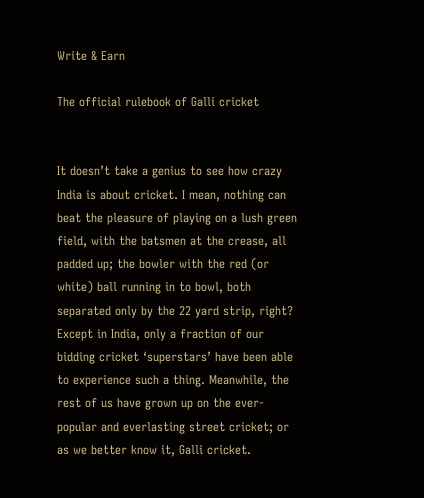Write & Earn

The official rulebook of Galli cricket


It doesn’t take a genius to see how crazy India is about cricket. I mean, nothing can beat the pleasure of playing on a lush green field, with the batsmen at the crease, all padded up; the bowler with the red (or white) ball running in to bowl, both separated only by the 22 yard strip, right? Except in India, only a fraction of our bidding cricket ‘superstars’ have been able to experience such a thing. Meanwhile, the rest of us have grown up on the ever-popular and everlasting street cricket; or as we better know it, Galli cricket.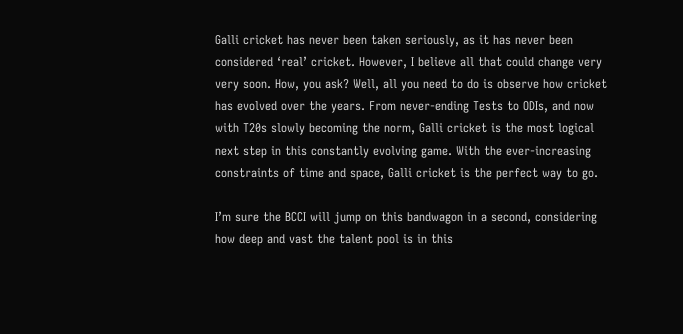Galli cricket has never been taken seriously, as it has never been considered ‘real’ cricket. However, I believe all that could change very very soon. How, you ask? Well, all you need to do is observe how cricket has evolved over the years. From never-ending Tests to ODIs, and now with T20s slowly becoming the norm, Galli cricket is the most logical next step in this constantly evolving game. With the ever-increasing constraints of time and space, Galli cricket is the perfect way to go.

I’m sure the BCCI will jump on this bandwagon in a second, considering how deep and vast the talent pool is in this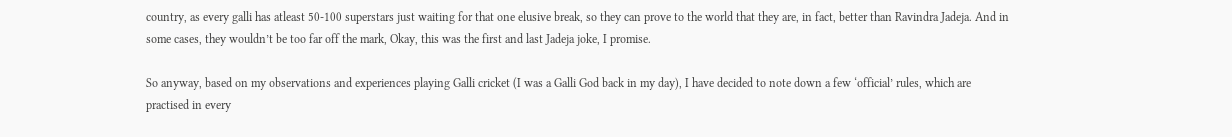country, as every galli has atleast 50-100 superstars just waiting for that one elusive break, so they can prove to the world that they are, in fact, better than Ravindra Jadeja. And in some cases, they wouldn’t be too far off the mark, Okay, this was the first and last Jadeja joke, I promise.

So anyway, based on my observations and experiences playing Galli cricket (I was a Galli God back in my day), I have decided to note down a few ‘official’ rules, which are practised in every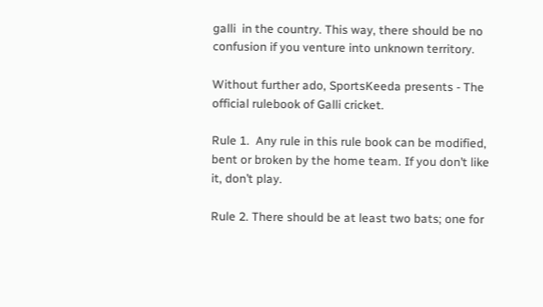galli  in the country. This way, there should be no confusion if you venture into unknown territory.

Without further ado, SportsKeeda presents - The official rulebook of Galli cricket.

Rule 1.  Any rule in this rule book can be modified, bent or broken by the home team. If you don’t like it, don’t play.

Rule 2. There should be at least two bats; one for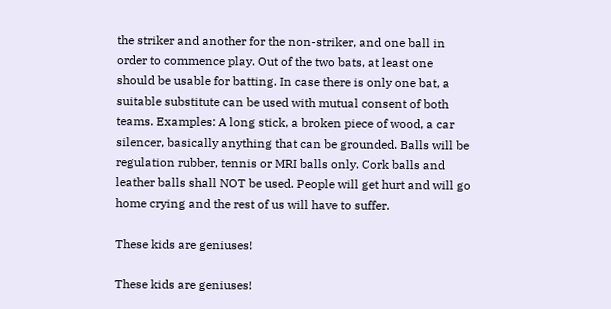the striker and another for the non-striker, and one ball in order to commence play. Out of the two bats, at least one should be usable for batting. In case there is only one bat, a suitable substitute can be used with mutual consent of both teams. Examples: A long stick, a broken piece of wood, a car silencer, basically anything that can be grounded. Balls will be regulation rubber, tennis or MRI balls only. Cork balls and leather balls shall NOT be used. People will get hurt and will go home crying and the rest of us will have to suffer.

These kids are geniuses!

These kids are geniuses!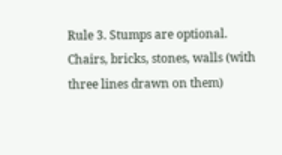Rule 3. Stumps are optional. Chairs, bricks, stones, walls (with three lines drawn on them)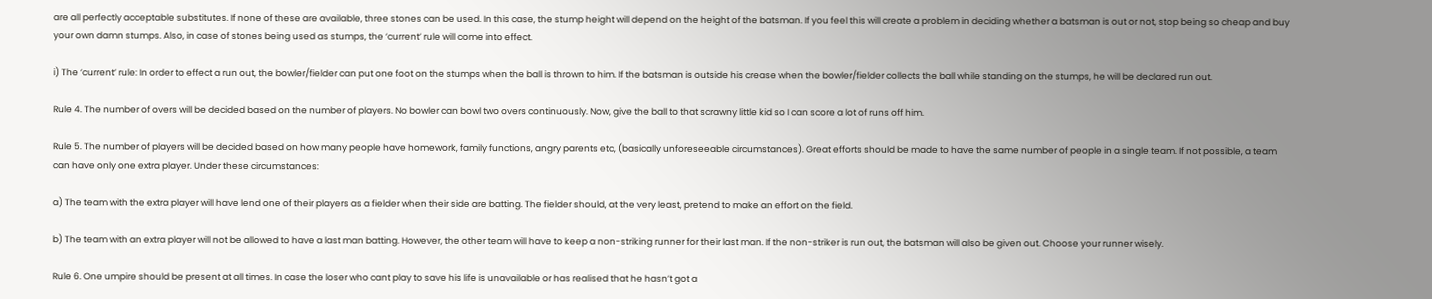are all perfectly acceptable substitutes. If none of these are available, three stones can be used. In this case, the stump height will depend on the height of the batsman. If you feel this will create a problem in deciding whether a batsman is out or not, stop being so cheap and buy your own damn stumps. Also, in case of stones being used as stumps, the ‘current’ rule will come into effect.

i) The ‘current’ rule: In order to effect a run out, the bowler/fielder can put one foot on the stumps when the ball is thrown to him. If the batsman is outside his crease when the bowler/fielder collects the ball while standing on the stumps, he will be declared run out.

Rule 4. The number of overs will be decided based on the number of players. No bowler can bowl two overs continuously. Now, give the ball to that scrawny little kid so I can score a lot of runs off him.

Rule 5. The number of players will be decided based on how many people have homework, family functions, angry parents etc, (basically unforeseeable circumstances). Great efforts should be made to have the same number of people in a single team. If not possible, a team can have only one extra player. Under these circumstances:

a) The team with the extra player will have lend one of their players as a fielder when their side are batting. The fielder should, at the very least, pretend to make an effort on the field.

b) The team with an extra player will not be allowed to have a last man batting. However, the other team will have to keep a non-striking runner for their last man. If the non-striker is run out, the batsman will also be given out. Choose your runner wisely.

Rule 6. One umpire should be present at all times. In case the loser who cant play to save his life is unavailable or has realised that he hasn’t got a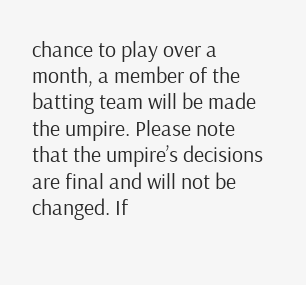chance to play over a month, a member of the batting team will be made the umpire. Please note that the umpire’s decisions are final and will not be changed. If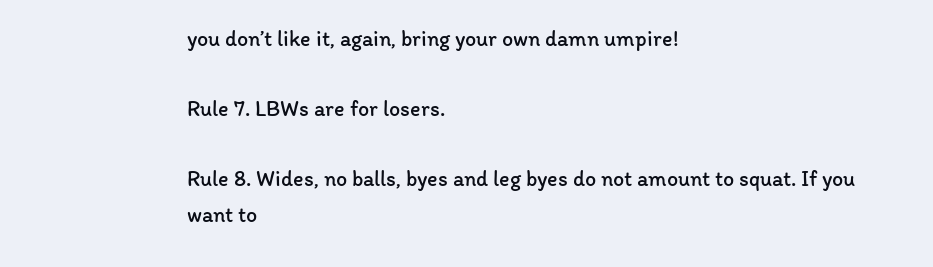you don’t like it, again, bring your own damn umpire!

Rule 7. LBWs are for losers.

Rule 8. Wides, no balls, byes and leg byes do not amount to squat. If you want to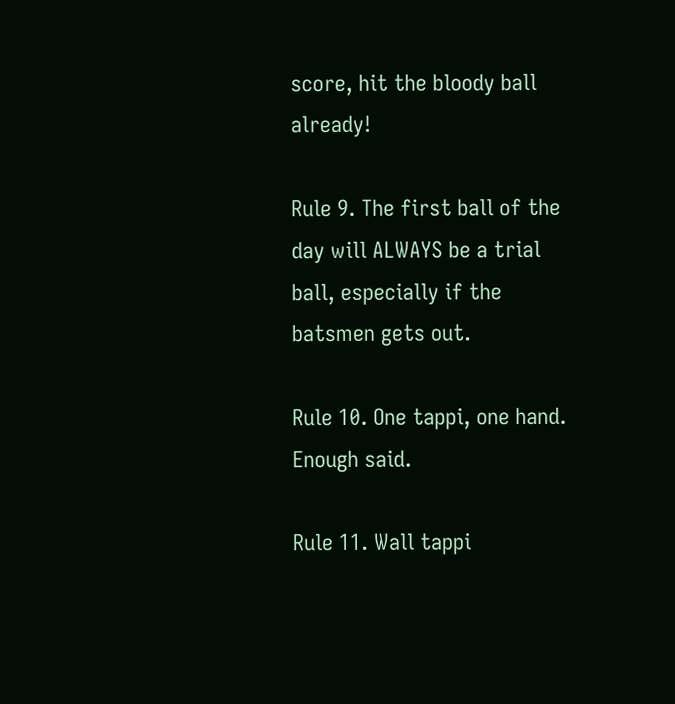score, hit the bloody ball already!

Rule 9. The first ball of the day will ALWAYS be a trial ball, especially if the batsmen gets out.

Rule 10. One tappi, one hand. Enough said.

Rule 11. Wall tappi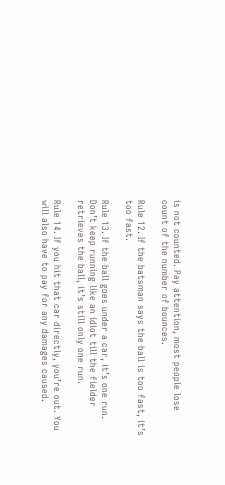is not counted. Pay attention, most people lose count of the number of bounces.

Rule 12. If the batsman says the ball is too fast, it’s too fast.

Rule 13. If the ball goes under a car, it’s one run. Don’t keep running like an idiot till the fielder retrieves the ball, it’s still only one run.

Rule 14. If you hit that car directly, you’re out. You will also have to pay for any damages caused.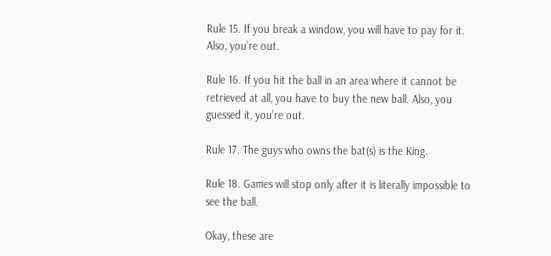Rule 15. If you break a window, you will have to pay for it. Also, you’re out.

Rule 16. If you hit the ball in an area where it cannot be retrieved at all, you have to buy the new ball. Also, you guessed it, you’re out.

Rule 17. The guys who owns the bat(s) is the King.

Rule 18. Games will stop only after it is literally impossible to see the ball.

Okay, these are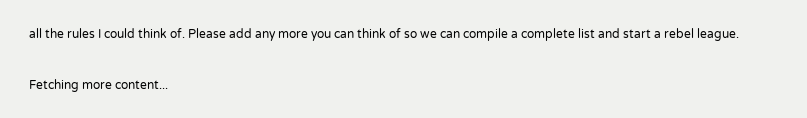all the rules I could think of. Please add any more you can think of so we can compile a complete list and start a rebel league.

Fetching more content...